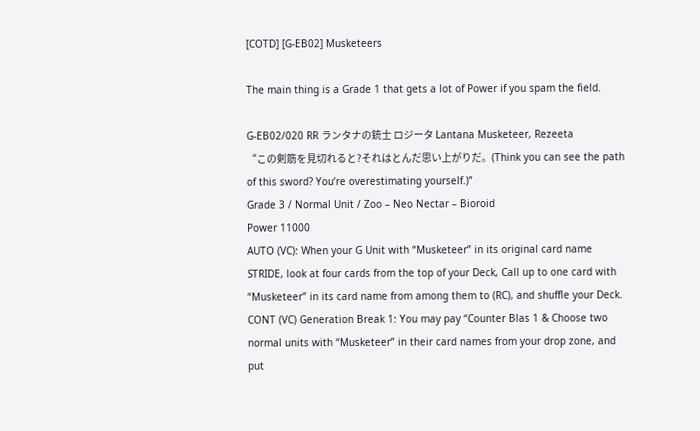[COTD] [G-EB02] Musketeers

The main thing is a Grade 1 that gets a lot of Power if you spam the field.

G-EB02/020 RR ランタナの銃士 ロジータ Lantana Musketeer, Rezeeta
“この剣筋を見切れると?それはとんだ思い上がりだ。(Think you can see the path of this sword? You’re overestimating yourself.)”
Grade 3 / Normal Unit / Zoo – Neo Nectar – Bioroid
Power 11000
AUTO (VC): When your G Unit with “Musketeer” in its original card name STRIDE, look at four cards from the top of your Deck, Call up to one card with “Musketeer” in its card name from among them to (RC), and shuffle your Deck.
CONT (VC) Generation Break 1: You may pay “Counter Blas 1 & Choose two normal units with “Musketeer” in their card names from your drop zone, and put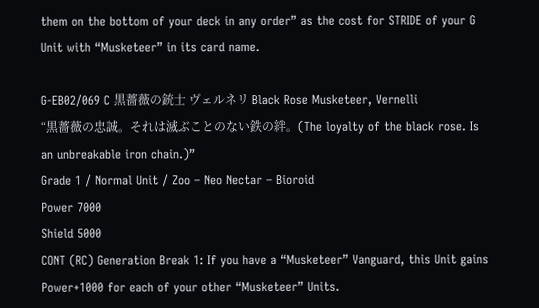them on the bottom of your deck in any order” as the cost for STRIDE of your G Unit with “Musketeer” in its card name.

G-EB02/069 C 黒薔薇の銃士 ヴェルネリ Black Rose Musketeer, Vernelli
“黒薔薇の忠誠。それは滅ぶことのない鉄の絆。(The loyalty of the black rose. Is an unbreakable iron chain.)”
Grade 1 / Normal Unit / Zoo – Neo Nectar – Bioroid
Power 7000
Shield 5000
CONT (RC) Generation Break 1: If you have a “Musketeer” Vanguard, this Unit gains Power+1000 for each of your other “Musketeer” Units.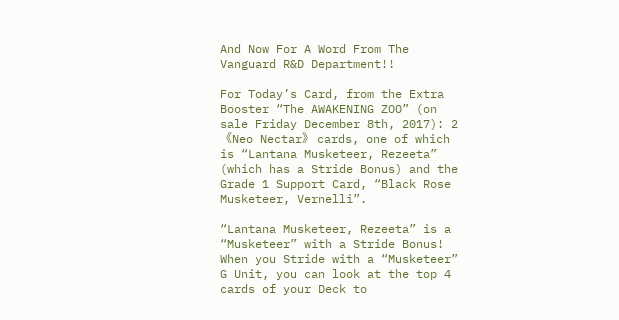And Now For A Word From The Vanguard R&D Department!!

For Today’s Card, from the Extra Booster “The AWAKENING ZOO” (on sale Friday December 8th, 2017): 2 《Neo Nectar》 cards, one of which is “Lantana Musketeer, Rezeeta” (which has a Stride Bonus) and the Grade 1 Support Card, “Black Rose Musketeer, Vernelli”.

“Lantana Musketeer, Rezeeta” is a “Musketeer” with a Stride Bonus! When you Stride with a “Musketeer” G Unit, you can look at the top 4 cards of your Deck to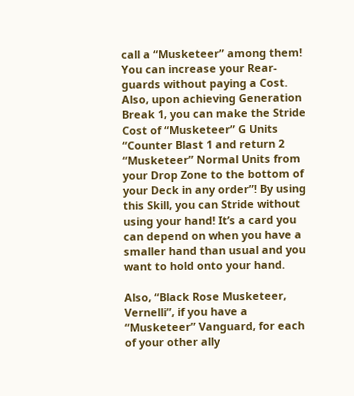call a “Musketeer” among them! You can increase your Rear-guards without paying a Cost. Also, upon achieving Generation Break 1, you can make the Stride Cost of “Musketeer” G Units “Counter Blast 1 and return 2 “Musketeer” Normal Units from your Drop Zone to the bottom of your Deck in any order”! By using this Skill, you can Stride without using your hand! It’s a card you can depend on when you have a smaller hand than usual and you want to hold onto your hand.

Also, “Black Rose Musketeer, Vernelli”, if you have a “Musketeer” Vanguard, for each of your other ally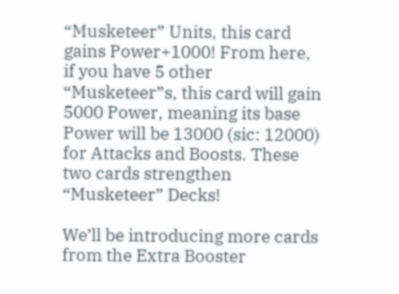“Musketeer” Units, this card gains Power+1000! From here, if you have 5 other “Musketeer”s, this card will gain 5000 Power, meaning its base Power will be 13000 (sic: 12000) for Attacks and Boosts. These two cards strengthen “Musketeer” Decks!

We’ll be introducing more cards from the Extra Booster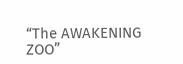“The AWAKENING ZOO”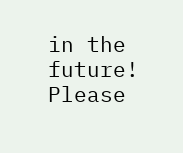in the future! Please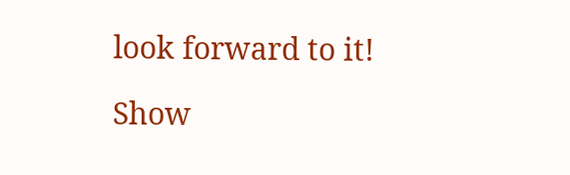look forward to it!

Show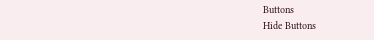Buttons
Hide Buttons